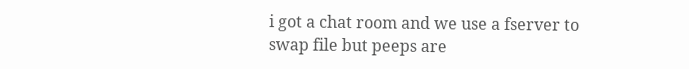i got a chat room and we use a fserver to swap file but peeps are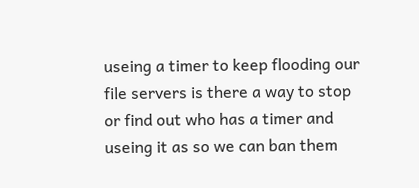useing a timer to keep flooding our file servers is there a way to stop or find out who has a timer and useing it as so we can ban them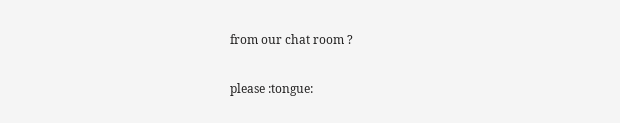from our chat room ?

please :tongue: